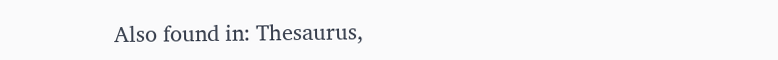Also found in: Thesaurus,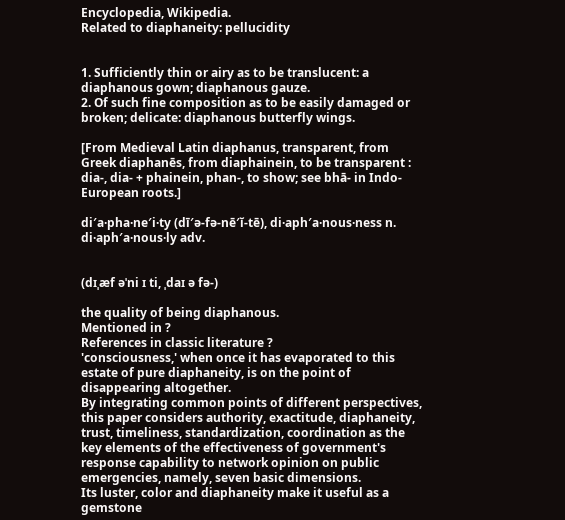Encyclopedia, Wikipedia.
Related to diaphaneity: pellucidity


1. Sufficiently thin or airy as to be translucent: a diaphanous gown; diaphanous gauze.
2. Of such fine composition as to be easily damaged or broken; delicate: diaphanous butterfly wings.

[From Medieval Latin diaphanus, transparent, from Greek diaphanēs, from diaphainein, to be transparent : dia-, dia- + phainein, phan-, to show; see bhā- in Indo-European roots.]

di′a·pha·ne′i·ty (dī′ə-fə-nē′ĭ-tē), di·aph′a·nous·ness n.
di·aph′a·nous·ly adv.


(dɪˌæf əˈni ɪ ti, ˌdaɪ ə fə-)

the quality of being diaphanous.
Mentioned in ?
References in classic literature ?
'consciousness,' when once it has evaporated to this estate of pure diaphaneity, is on the point of disappearing altogether.
By integrating common points of different perspectives, this paper considers authority, exactitude, diaphaneity, trust, timeliness, standardization, coordination as the key elements of the effectiveness of government's response capability to network opinion on public emergencies, namely, seven basic dimensions.
Its luster, color and diaphaneity make it useful as a gemstone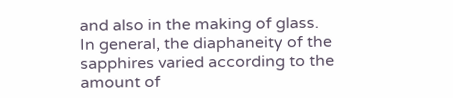and also in the making of glass.
In general, the diaphaneity of the sapphires varied according to the amount of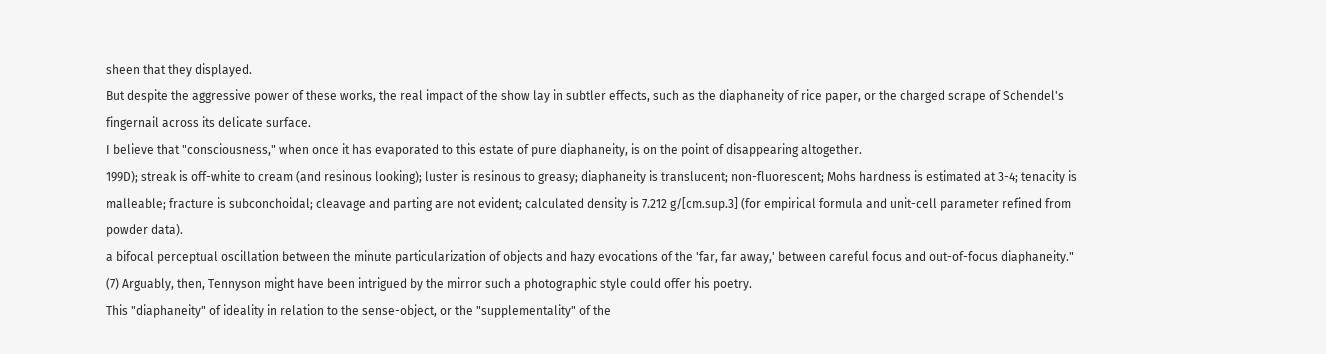sheen that they displayed.
But despite the aggressive power of these works, the real impact of the show lay in subtler effects, such as the diaphaneity of rice paper, or the charged scrape of Schendel's fingernail across its delicate surface.
I believe that "consciousness," when once it has evaporated to this estate of pure diaphaneity, is on the point of disappearing altogether.
199D); streak is off-white to cream (and resinous looking); luster is resinous to greasy; diaphaneity is translucent; non-fluorescent; Mohs hardness is estimated at 3-4; tenacity is malleable; fracture is subconchoidal; cleavage and parting are not evident; calculated density is 7.212 g/[cm.sup.3] (for empirical formula and unit-cell parameter refined from powder data).
a bifocal perceptual oscillation between the minute particularization of objects and hazy evocations of the 'far, far away,' between careful focus and out-of-focus diaphaneity." (7) Arguably, then, Tennyson might have been intrigued by the mirror such a photographic style could offer his poetry.
This "diaphaneity" of ideality in relation to the sense-object, or the "supplementality" of the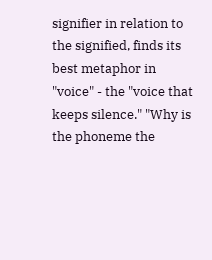signifier in relation to the signified, finds its best metaphor in "voice" - the "voice that keeps silence." "Why is the phoneme the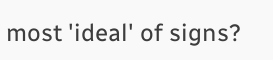most 'ideal' of signs?